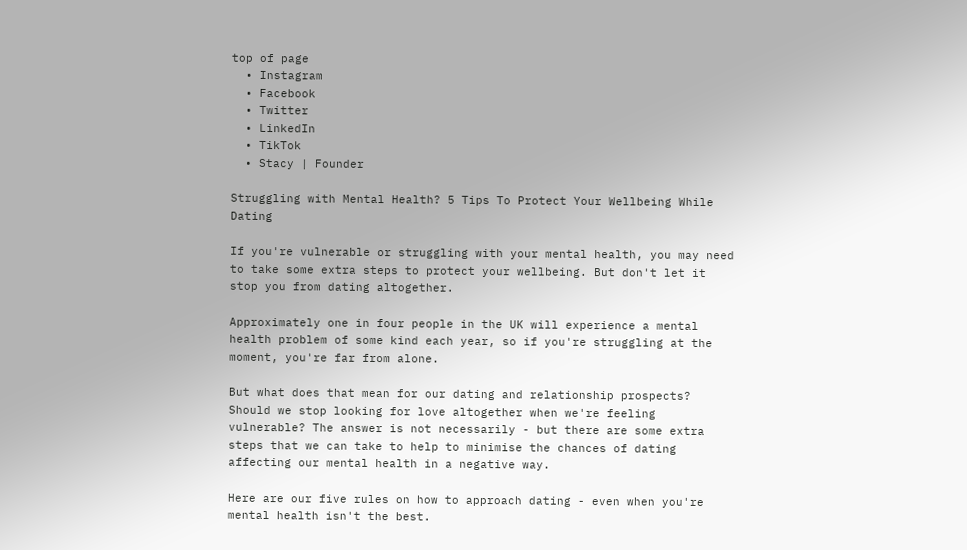top of page
  • Instagram
  • Facebook
  • Twitter
  • LinkedIn
  • TikTok
  • Stacy | Founder

Struggling with Mental Health? 5 Tips To Protect Your Wellbeing While Dating

If you're vulnerable or struggling with your mental health, you may need to take some extra steps to protect your wellbeing. But don't let it stop you from dating altogether.

Approximately one in four people in the UK will experience a mental health problem of some kind each year, so if you're struggling at the moment, you're far from alone.

But what does that mean for our dating and relationship prospects? Should we stop looking for love altogether when we're feeling vulnerable? The answer is not necessarily - but there are some extra steps that we can take to help to minimise the chances of dating affecting our mental health in a negative way.

Here are our five rules on how to approach dating - even when you're mental health isn't the best.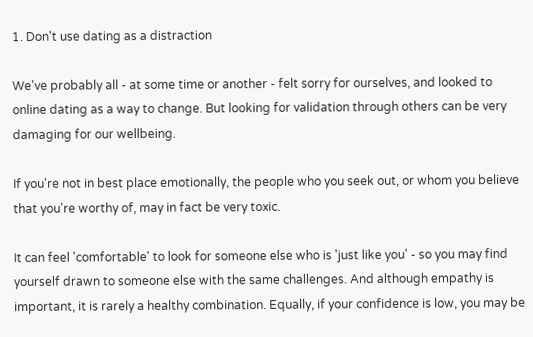1. Don't use dating as a distraction

We've probably all - at some time or another - felt sorry for ourselves, and looked to online dating as a way to change. But looking for validation through others can be very damaging for our wellbeing.

If you're not in best place emotionally, the people who you seek out, or whom you believe that you're worthy of, may in fact be very toxic.

It can feel 'comfortable' to look for someone else who is 'just like you' - so you may find yourself drawn to someone else with the same challenges. And although empathy is important, it is rarely a healthy combination. Equally, if your confidence is low, you may be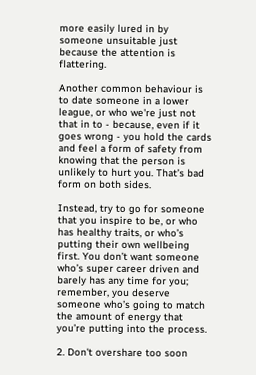more easily lured in by someone unsuitable just because the attention is flattering.

Another common behaviour is to date someone in a lower league, or who we're just not that in to - because, even if it goes wrong - you hold the cards and feel a form of safety from knowing that the person is unlikely to hurt you. That’s bad form on both sides.

Instead, try to go for someone that you inspire to be, or who has healthy traits, or who’s putting their own wellbeing first. You don’t want someone who’s super career driven and barely has any time for you; remember, you deserve someone who’s going to match the amount of energy that you’re putting into the process.

2. Don't overshare too soon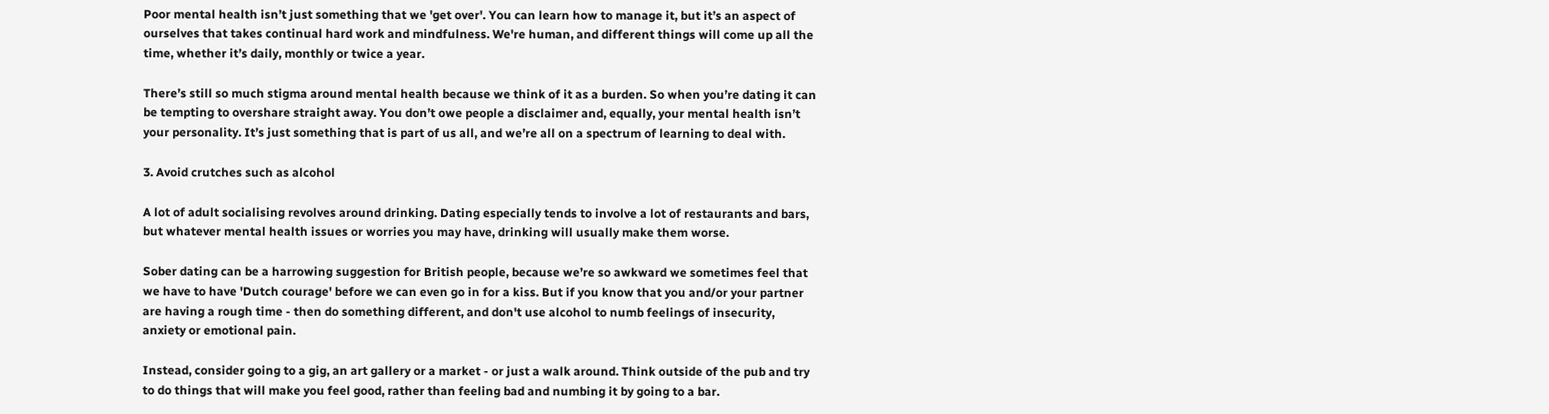Poor mental health isn’t just something that we 'get over'. You can learn how to manage it, but it’s an aspect of ourselves that takes continual hard work and mindfulness. We're human, and different things will come up all the time, whether it’s daily, monthly or twice a year.

There’s still so much stigma around mental health because we think of it as a burden. So when you’re dating it can be tempting to overshare straight away. You don’t owe people a disclaimer and, equally, your mental health isn’t your personality. It’s just something that is part of us all, and we’re all on a spectrum of learning to deal with.

3. Avoid crutches such as alcohol

A lot of adult socialising revolves around drinking. Dating especially tends to involve a lot of restaurants and bars, but whatever mental health issues or worries you may have, drinking will usually make them worse.

Sober dating can be a harrowing suggestion for British people, because we’re so awkward we sometimes feel that we have to have 'Dutch courage' before we can even go in for a kiss. But if you know that you and/or your partner are having a rough time - then do something different, and don't use alcohol to numb feelings of insecurity, anxiety or emotional pain.

Instead, consider going to a gig, an art gallery or a market - or just a walk around. Think outside of the pub and try to do things that will make you feel good, rather than feeling bad and numbing it by going to a bar.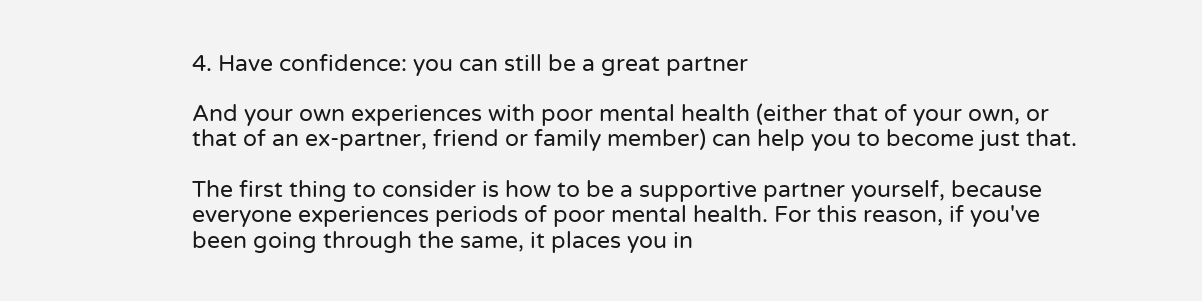4. Have confidence: you can still be a great partner

And your own experiences with poor mental health (either that of your own, or that of an ex-partner, friend or family member) can help you to become just that.

The first thing to consider is how to be a supportive partner yourself, because everyone experiences periods of poor mental health. For this reason, if you've been going through the same, it places you in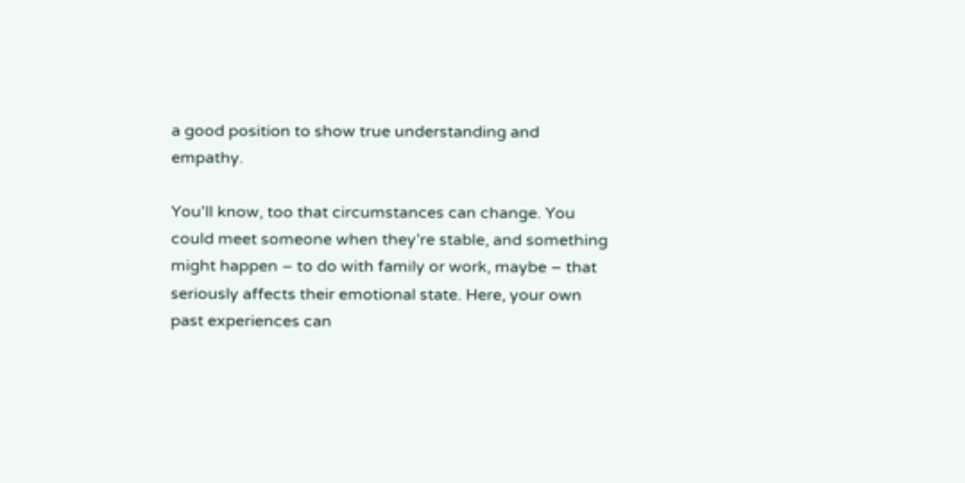a good position to show true understanding and empathy.

You'll know, too that circumstances can change. You could meet someone when they’re stable, and something might happen – to do with family or work, maybe – that seriously affects their emotional state. Here, your own past experiences can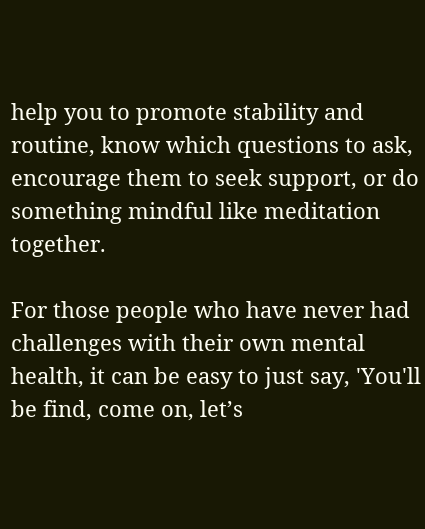help you to promote stability and routine, know which questions to ask, encourage them to seek support, or do something mindful like meditation together.

For those people who have never had challenges with their own mental health, it can be easy to just say, 'You'll be find, come on, let’s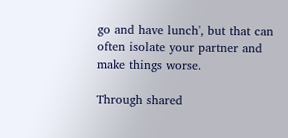go and have lunch', but that can often isolate your partner and make things worse.

Through shared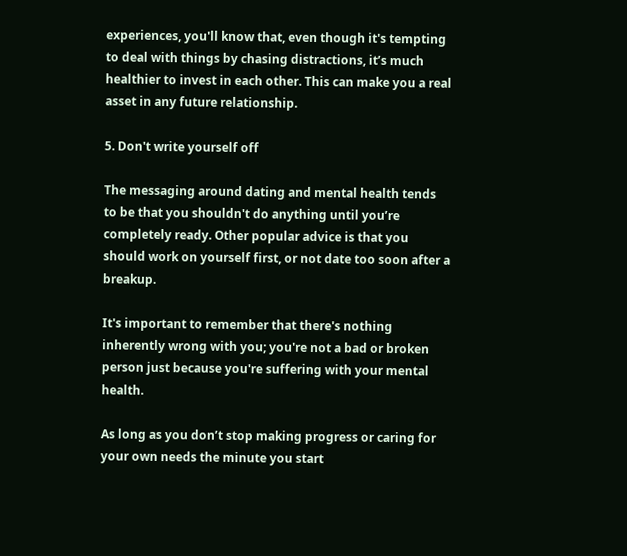experiences, you'll know that, even though it's tempting to deal with things by chasing distractions, it’s much healthier to invest in each other. This can make you a real asset in any future relationship.

5. Don't write yourself off

The messaging around dating and mental health tends to be that you shouldn't do anything until you’re completely ready. Other popular advice is that you should work on yourself first, or not date too soon after a breakup.

It's important to remember that there's nothing inherently wrong with you; you're not a bad or broken person just because you're suffering with your mental health.

As long as you don’t stop making progress or caring for your own needs the minute you start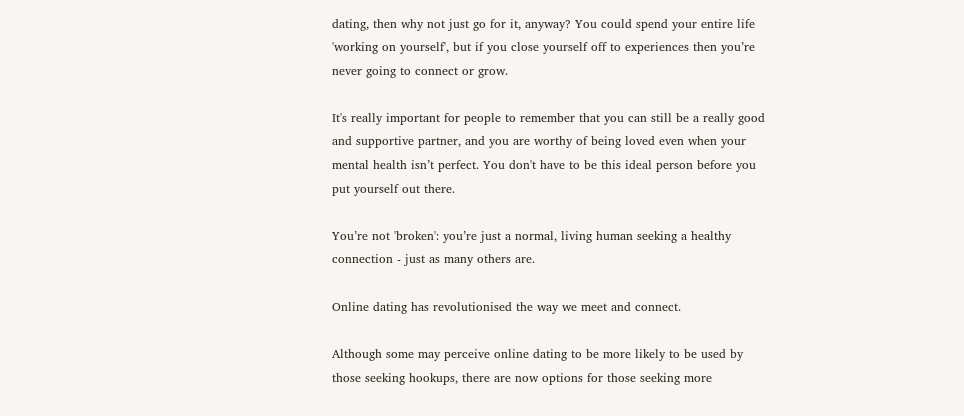dating, then why not just go for it, anyway? You could spend your entire life 'working on yourself', but if you close yourself off to experiences then you’re never going to connect or grow.

It's really important for people to remember that you can still be a really good and supportive partner, and you are worthy of being loved even when your mental health isn’t perfect. You don't have to be this ideal person before you put yourself out there.

You’re not 'broken': you’re just a normal, living human seeking a healthy connection - just as many others are.

Online dating has revolutionised the way we meet and connect.

Although some may perceive online dating to be more likely to be used by those seeking hookups, there are now options for those seeking more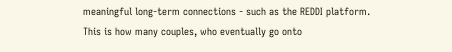meaningful long-term connections - such as the REDDI platform. This is how many couples, who eventually go onto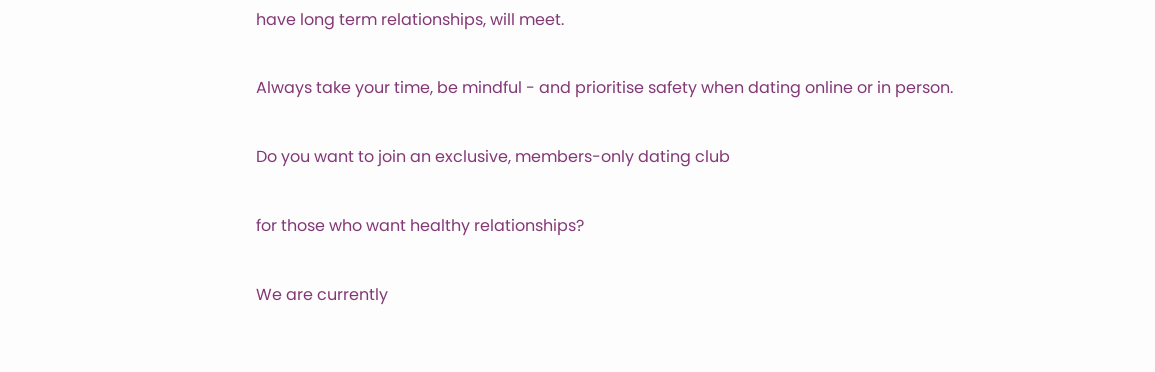have long term relationships, will meet.

Always take your time, be mindful - and prioritise safety when dating online or in person.

Do you want to join an exclusive, members-only dating club

for those who want healthy relationships?

We are currently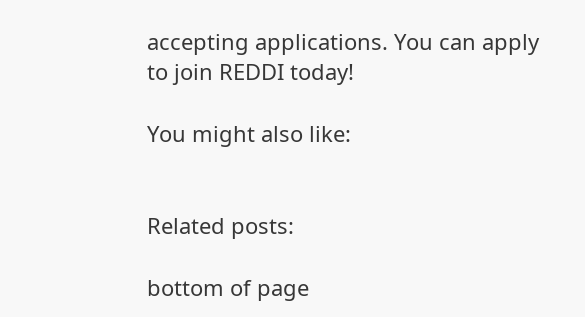accepting applications. You can apply to join REDDI today!

You might also like:


Related posts:

bottom of page